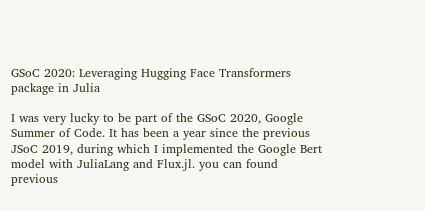GSoC 2020: Leveraging Hugging Face Transformers package in Julia

I was very lucky to be part of the GSoC 2020, Google Summer of Code. It has been a year since the previous JSoC 2019, during which I implemented the Google Bert model with JuliaLang and Flux.jl. you can found previous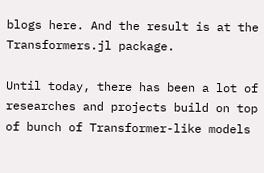blogs here. And the result is at the Transformers.jl package.

Until today, there has been a lot of researches and projects build on top of bunch of Transformer-like models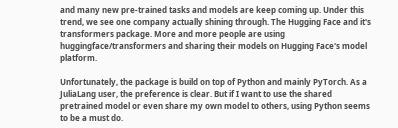and many new pre-trained tasks and models are keep coming up. Under this trend, we see one company actually shining through. The Hugging Face and it's transformers package. More and more people are using huggingface/transformers and sharing their models on Hugging Face's model platform.

Unfortunately, the package is build on top of Python and mainly PyTorch. As a JuliaLang user, the preference is clear. But if I want to use the shared pretrained model or even share my own model to others, using Python seems to be a must do.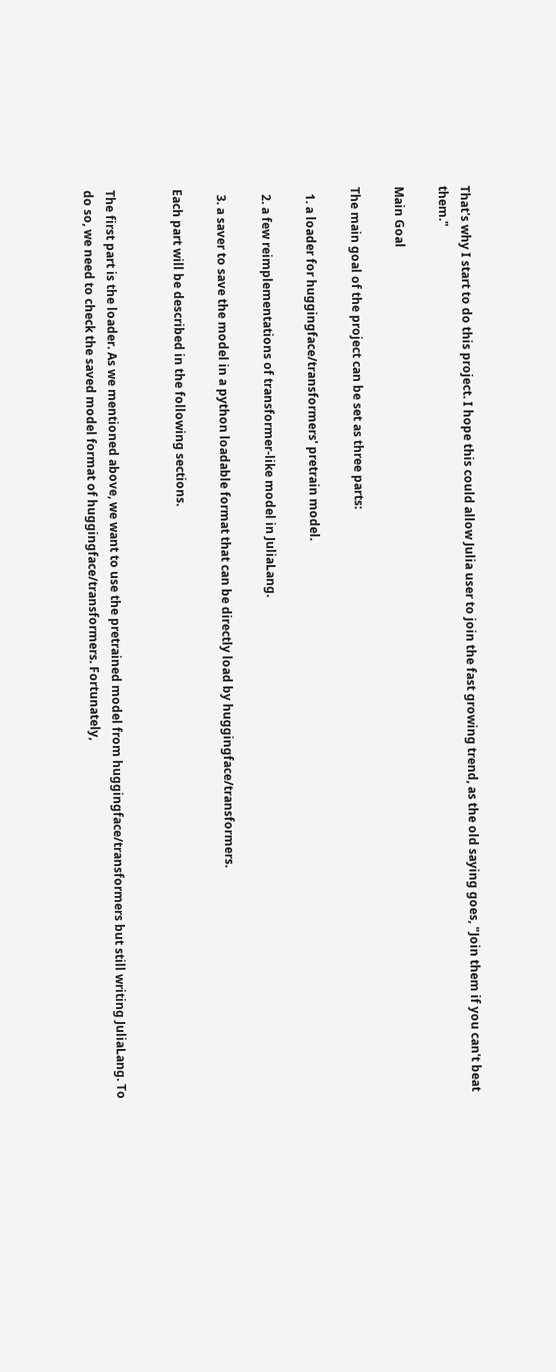That's why I start to do this project. I hope this could allow Julia user to join the fast growing trend, as the old saying goes, "Join them if you can't beat them."

Main Goal

The main goal of the project can be set as three parts:

  1. a loader for huggingface/transformers' pretrain model.

  2. a few reimplementations of transformer-like model in JuliaLang.

  3. a saver to save the model in a python loadable format that can be directly load by huggingface/transformers.

Each part will be described in the following sections.


The first part is the loader. As we mentioned above, we want to use the pretrained model from huggingface/transformers but still writing JuliaLang. To do so, we need to check the saved model format of huggingface/transformers. Fortunately,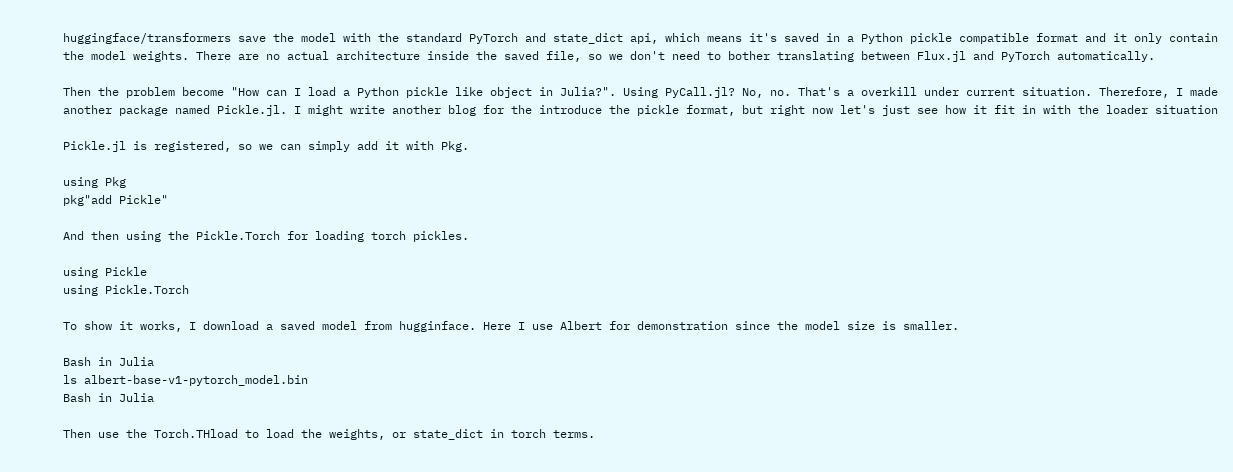huggingface/transformers save the model with the standard PyTorch and state_dict api, which means it's saved in a Python pickle compatible format and it only contain the model weights. There are no actual architecture inside the saved file, so we don't need to bother translating between Flux.jl and PyTorch automatically.

Then the problem become "How can I load a Python pickle like object in Julia?". Using PyCall.jl? No, no. That's a overkill under current situation. Therefore, I made another package named Pickle.jl. I might write another blog for the introduce the pickle format, but right now let's just see how it fit in with the loader situation

Pickle.jl is registered, so we can simply add it with Pkg.

using Pkg
pkg"add Pickle"

And then using the Pickle.Torch for loading torch pickles.

using Pickle
using Pickle.Torch

To show it works, I download a saved model from hugginface. Here I use Albert for demonstration since the model size is smaller.

Bash in Julia
ls albert-base-v1-pytorch_model.bin
Bash in Julia

Then use the Torch.THload to load the weights, or state_dict in torch terms.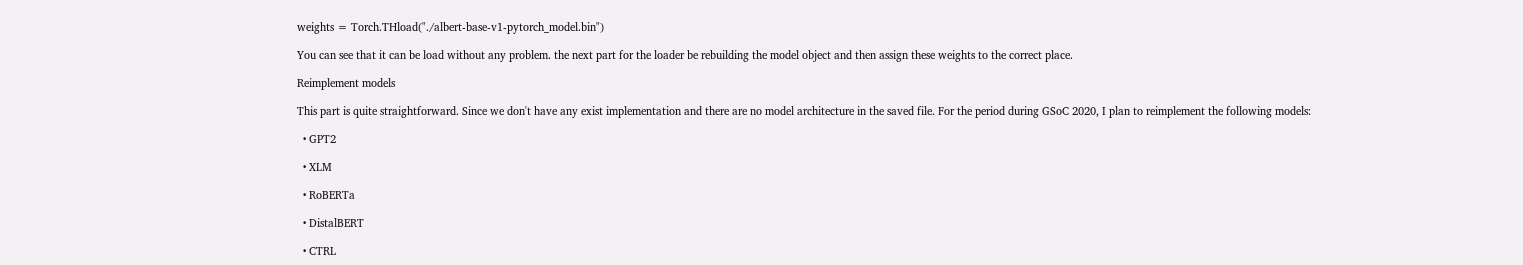weights = Torch.THload("./albert-base-v1-pytorch_model.bin")

You can see that it can be load without any problem. the next part for the loader be rebuilding the model object and then assign these weights to the correct place.

Reimplement models

This part is quite straightforward. Since we don't have any exist implementation and there are no model architecture in the saved file. For the period during GSoC 2020, I plan to reimplement the following models:

  • GPT2

  • XLM

  • RoBERTa

  • DistalBERT

  • CTRL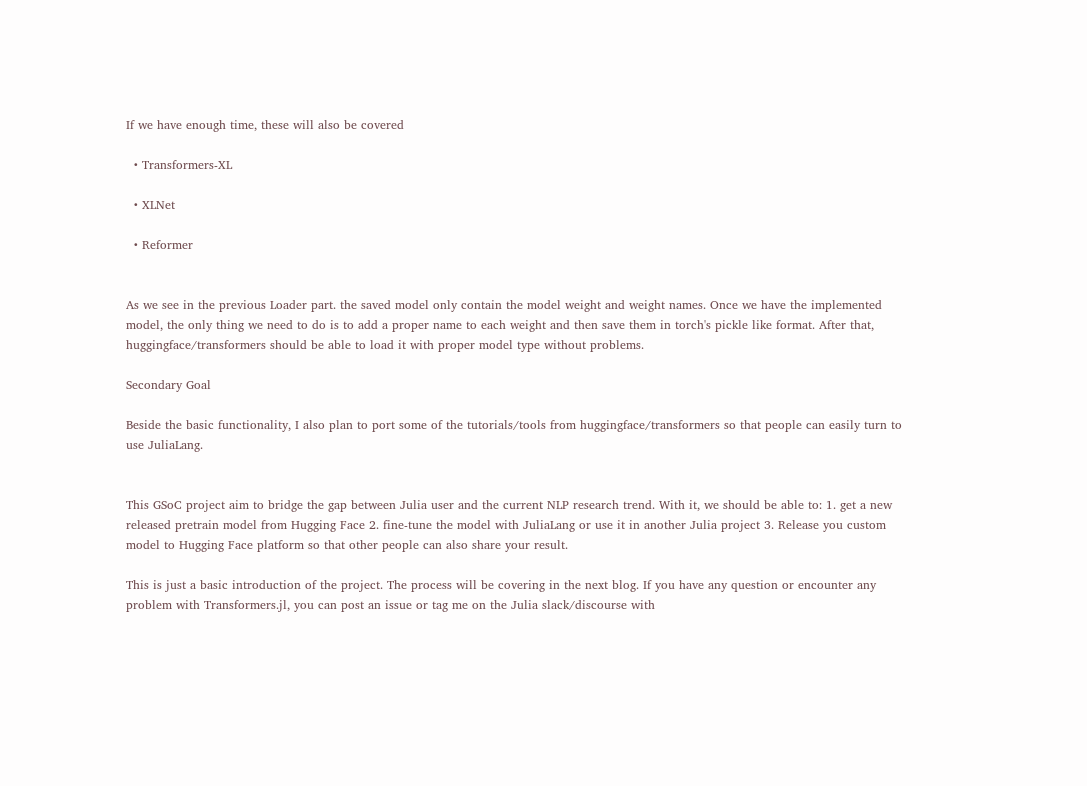If we have enough time, these will also be covered

  • Transformers-XL

  • XLNet

  • Reformer


As we see in the previous Loader part. the saved model only contain the model weight and weight names. Once we have the implemented model, the only thing we need to do is to add a proper name to each weight and then save them in torch's pickle like format. After that, huggingface/transformers should be able to load it with proper model type without problems.

Secondary Goal

Beside the basic functionality, I also plan to port some of the tutorials/tools from huggingface/transformers so that people can easily turn to use JuliaLang.


This GSoC project aim to bridge the gap between Julia user and the current NLP research trend. With it, we should be able to: 1. get a new released pretrain model from Hugging Face 2. fine-tune the model with JuliaLang or use it in another Julia project 3. Release you custom model to Hugging Face platform so that other people can also share your result.

This is just a basic introduction of the project. The process will be covering in the next blog. If you have any question or encounter any problem with Transformers.jl, you can post an issue or tag me on the Julia slack/discourse with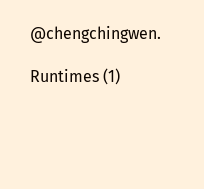@chengchingwen.

Runtimes (1)